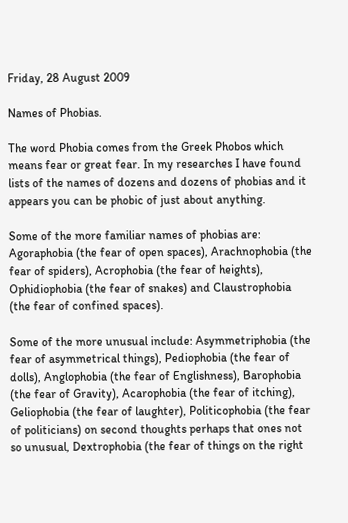Friday, 28 August 2009

Names of Phobias.

The word Phobia comes from the Greek Phobos which means fear or great fear. In my researches I have found lists of the names of dozens and dozens of phobias and it appears you can be phobic of just about anything.

Some of the more familiar names of phobias are: Agoraphobia (the fear of open spaces), Arachnophobia (the fear of spiders), Acrophobia (the fear of heights), Ophidiophobia (the fear of snakes) and Claustrophobia (the fear of confined spaces).

Some of the more unusual include: Asymmetriphobia (the fear of asymmetrical things), Pediophobia (the fear of dolls), Anglophobia (the fear of Englishness), Barophobia (the fear of Gravity), Acarophobia (the fear of itching), Geliophobia (the fear of laughter), Politicophobia (the fear of politicians) on second thoughts perhaps that ones not so unusual, Dextrophobia (the fear of things on the right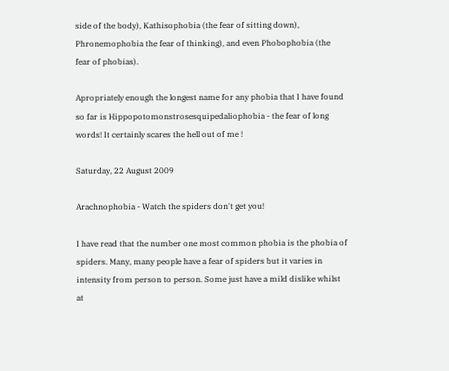side of the body), Kathisophobia (the fear of sitting down), Phronemophobia the fear of thinking), and even Phobophobia (the fear of phobias).

Apropriately enough the longest name for any phobia that I have found so far is Hippopotomonstrosesquipedaliophobia - the fear of long words! It certainly scares the hell out of me !

Saturday, 22 August 2009

Arachnophobia - Watch the spiders don't get you!

I have read that the number one most common phobia is the phobia of spiders. Many, many people have a fear of spiders but it varies in intensity from person to person. Some just have a mild dislike whilst at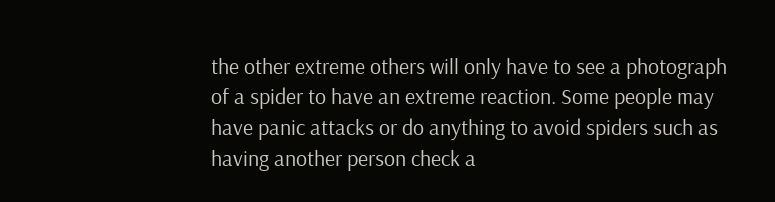the other extreme others will only have to see a photograph of a spider to have an extreme reaction. Some people may have panic attacks or do anything to avoid spiders such as having another person check a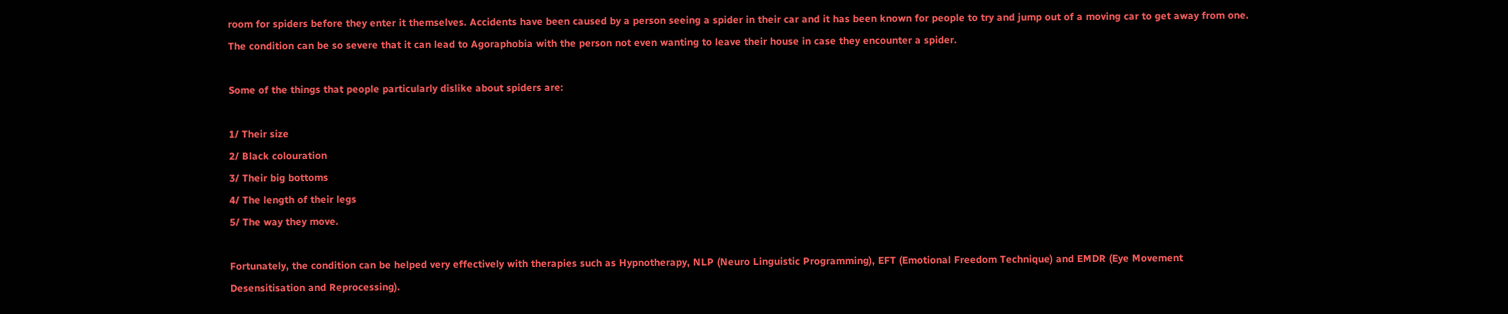room for spiders before they enter it themselves. Accidents have been caused by a person seeing a spider in their car and it has been known for people to try and jump out of a moving car to get away from one. The condition can be so severe that it can lead to Agoraphobia with the person not even wanting to leave their house in case they encounter a spider.

Some of the things that people particularly dislike about spiders are:

1/ Their size
2/ Black colouration
3/ Their big bottoms
4/ The length of their legs
5/ The way they move.

Fortunately, the condition can be helped very effectively with therapies such as Hypnotherapy, NLP (Neuro Linguistic Programming), EFT (Emotional Freedom Technique) and EMDR (Eye Movement Desensitisation and Reprocessing).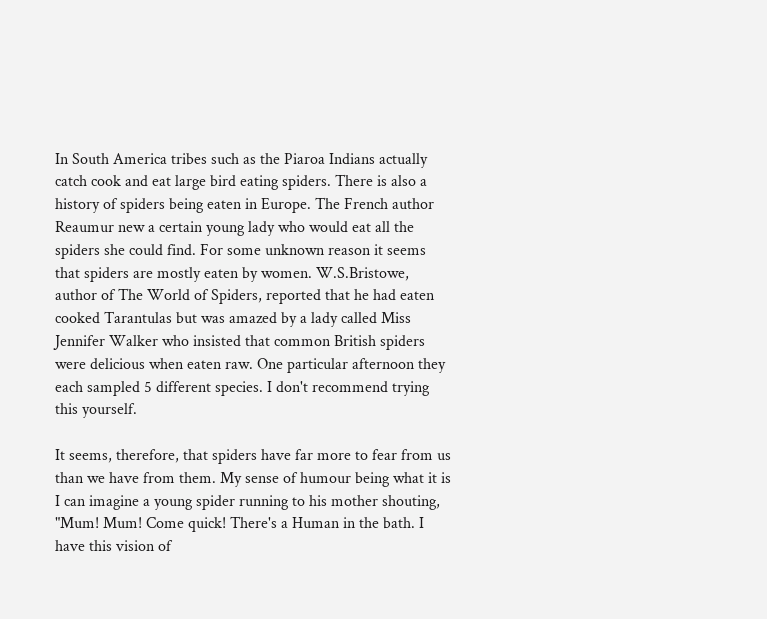In South America tribes such as the Piaroa Indians actually catch cook and eat large bird eating spiders. There is also a history of spiders being eaten in Europe. The French author Reaumur new a certain young lady who would eat all the spiders she could find. For some unknown reason it seems that spiders are mostly eaten by women. W.S.Bristowe, author of The World of Spiders, reported that he had eaten cooked Tarantulas but was amazed by a lady called Miss Jennifer Walker who insisted that common British spiders were delicious when eaten raw. One particular afternoon they each sampled 5 different species. I don't recommend trying this yourself.

It seems, therefore, that spiders have far more to fear from us than we have from them. My sense of humour being what it is I can imagine a young spider running to his mother shouting, "Mum! Mum! Come quick! There's a Human in the bath. I have this vision of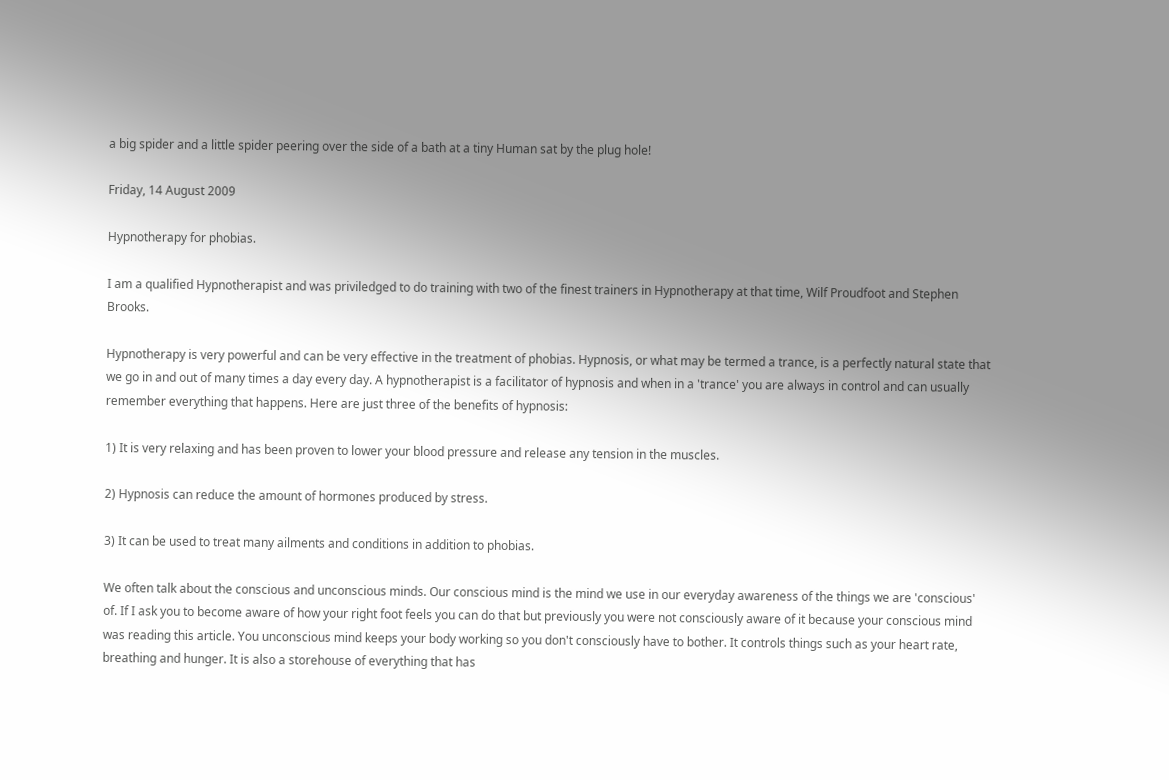a big spider and a little spider peering over the side of a bath at a tiny Human sat by the plug hole!

Friday, 14 August 2009

Hypnotherapy for phobias.

I am a qualified Hypnotherapist and was priviledged to do training with two of the finest trainers in Hypnotherapy at that time, Wilf Proudfoot and Stephen Brooks.

Hypnotherapy is very powerful and can be very effective in the treatment of phobias. Hypnosis, or what may be termed a trance, is a perfectly natural state that we go in and out of many times a day every day. A hypnotherapist is a facilitator of hypnosis and when in a 'trance' you are always in control and can usually remember everything that happens. Here are just three of the benefits of hypnosis:

1) It is very relaxing and has been proven to lower your blood pressure and release any tension in the muscles.

2) Hypnosis can reduce the amount of hormones produced by stress.

3) It can be used to treat many ailments and conditions in addition to phobias.

We often talk about the conscious and unconscious minds. Our conscious mind is the mind we use in our everyday awareness of the things we are 'conscious' of. If I ask you to become aware of how your right foot feels you can do that but previously you were not consciously aware of it because your conscious mind was reading this article. You unconscious mind keeps your body working so you don't consciously have to bother. It controls things such as your heart rate, breathing and hunger. It is also a storehouse of everything that has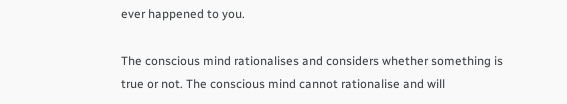ever happened to you.

The conscious mind rationalises and considers whether something is true or not. The conscious mind cannot rationalise and will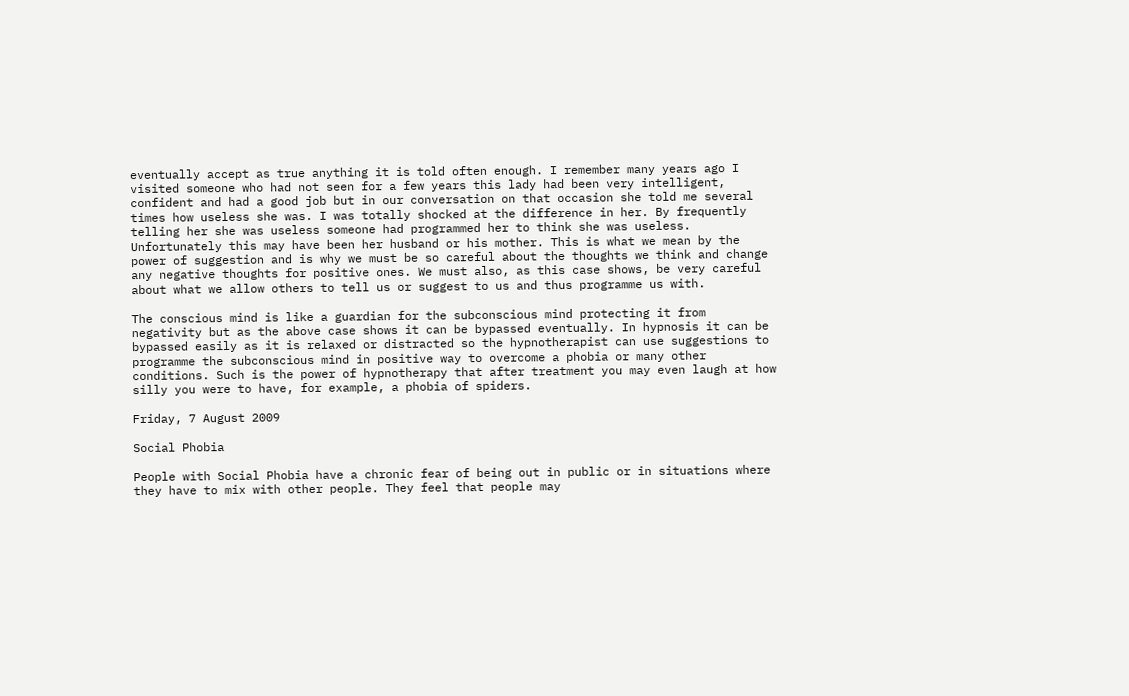eventually accept as true anything it is told often enough. I remember many years ago I visited someone who had not seen for a few years this lady had been very intelligent, confident and had a good job but in our conversation on that occasion she told me several times how useless she was. I was totally shocked at the difference in her. By frequently telling her she was useless someone had programmed her to think she was useless. Unfortunately this may have been her husband or his mother. This is what we mean by the power of suggestion and is why we must be so careful about the thoughts we think and change any negative thoughts for positive ones. We must also, as this case shows, be very careful about what we allow others to tell us or suggest to us and thus programme us with.

The conscious mind is like a guardian for the subconscious mind protecting it from negativity but as the above case shows it can be bypassed eventually. In hypnosis it can be bypassed easily as it is relaxed or distracted so the hypnotherapist can use suggestions to programme the subconscious mind in positive way to overcome a phobia or many other conditions. Such is the power of hypnotherapy that after treatment you may even laugh at how silly you were to have, for example, a phobia of spiders.

Friday, 7 August 2009

Social Phobia

People with Social Phobia have a chronic fear of being out in public or in situations where they have to mix with other people. They feel that people may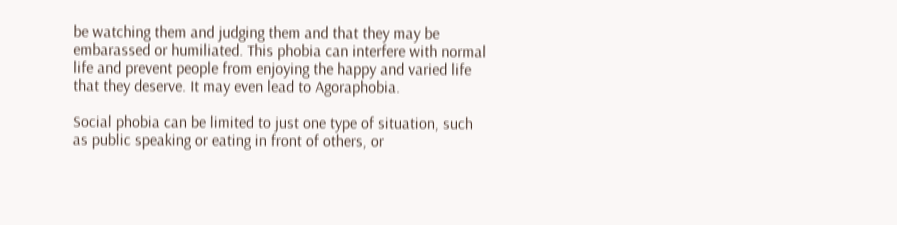be watching them and judging them and that they may be embarassed or humiliated. This phobia can interfere with normal life and prevent people from enjoying the happy and varied life that they deserve. It may even lead to Agoraphobia.

Social phobia can be limited to just one type of situation, such as public speaking or eating in front of others, or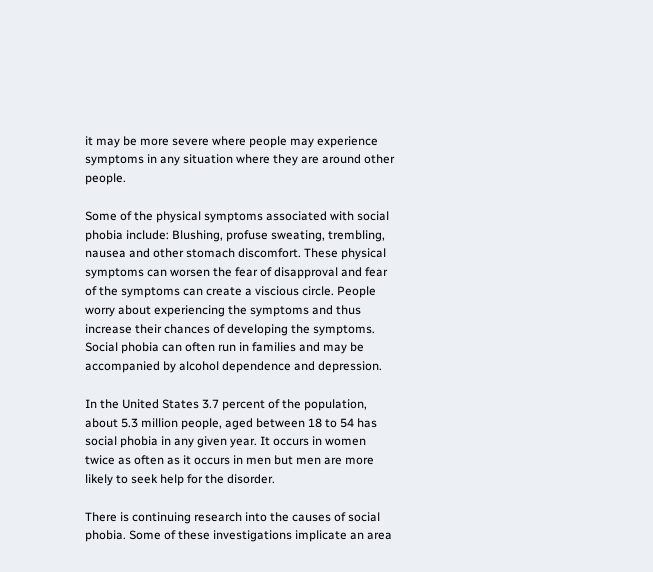it may be more severe where people may experience symptoms in any situation where they are around other people.

Some of the physical symptoms associated with social phobia include: Blushing, profuse sweating, trembling, nausea and other stomach discomfort. These physical symptoms can worsen the fear of disapproval and fear of the symptoms can create a viscious circle. People worry about experiencing the symptoms and thus increase their chances of developing the symptoms. Social phobia can often run in families and may be accompanied by alcohol dependence and depression.

In the United States 3.7 percent of the population, about 5.3 million people, aged between 18 to 54 has social phobia in any given year. It occurs in women twice as often as it occurs in men but men are more likely to seek help for the disorder.

There is continuing research into the causes of social phobia. Some of these investigations implicate an area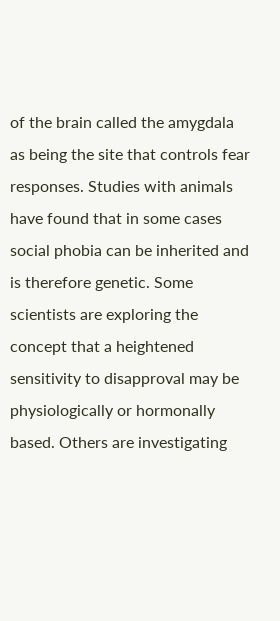of the brain called the amygdala as being the site that controls fear responses. Studies with animals have found that in some cases social phobia can be inherited and is therefore genetic. Some scientists are exploring the concept that a heightened sensitivity to disapproval may be physiologically or hormonally based. Others are investigating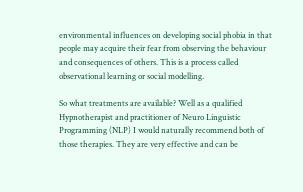environmental influences on developing social phobia in that people may acquire their fear from observing the behaviour and consequences of others. This is a process called observational learning or social modelling.

So what treatments are available? Well as a qualified Hypnotherapist and practitioner of Neuro Linguistic Programming (NLP) I would naturally recommend both of those therapies. They are very effective and can be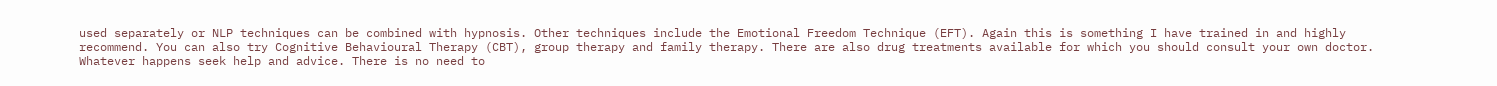used separately or NLP techniques can be combined with hypnosis. Other techniques include the Emotional Freedom Technique (EFT). Again this is something I have trained in and highly recommend. You can also try Cognitive Behavioural Therapy (CBT), group therapy and family therapy. There are also drug treatments available for which you should consult your own doctor. Whatever happens seek help and advice. There is no need to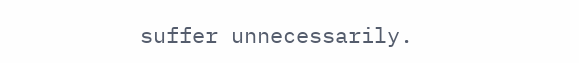suffer unnecessarily.